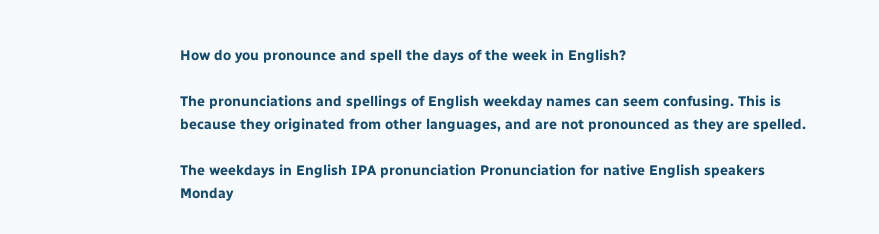How do you pronounce and spell the days of the week in English?

The pronunciations and spellings of English weekday names can seem confusing. This is because they originated from other languages, and are not pronounced as they are spelled.

The weekdays in English IPA pronunciation Pronunciation for native English speakers
Monday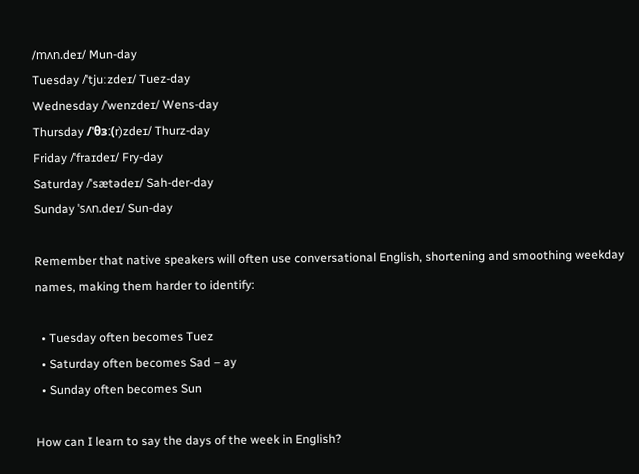/mʌn.deɪ/ Mun-day
Tuesday /ˈtjuːzdeɪ/ Tuez-day
Wednesday /ˈwenzdeɪ/ Wens-day
Thursday /ˈθɜː(r)zdeɪ/ Thurz-day
Friday /ˈfraɪdeɪ/ Fry-day
Saturday /ˈsætədeɪ/ Sah-der-day
Sunday ˈsʌn.deɪ/ Sun-day

Remember that native speakers will often use conversational English, shortening and smoothing weekday names, making them harder to identify:

  • Tuesday often becomes Tuez
  • Saturday often becomes Sad – ay
  • Sunday often becomes Sun

How can I learn to say the days of the week in English?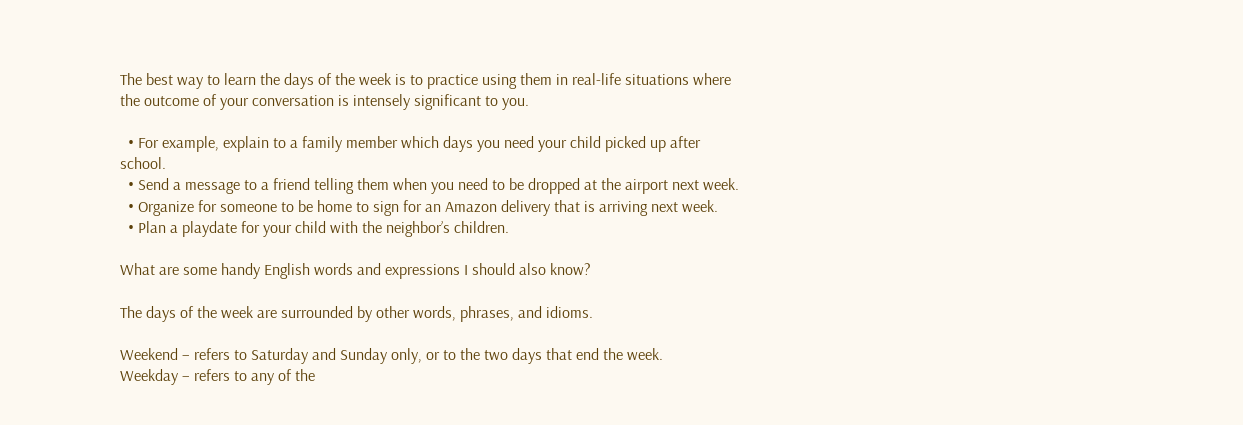The best way to learn the days of the week is to practice using them in real-life situations where the outcome of your conversation is intensely significant to you.

  • For example, explain to a family member which days you need your child picked up after school.
  • Send a message to a friend telling them when you need to be dropped at the airport next week.
  • Organize for someone to be home to sign for an Amazon delivery that is arriving next week.
  • Plan a playdate for your child with the neighbor’s children.

What are some handy English words and expressions I should also know?

The days of the week are surrounded by other words, phrases, and idioms.

Weekend – refers to Saturday and Sunday only, or to the two days that end the week.
Weekday – refers to any of the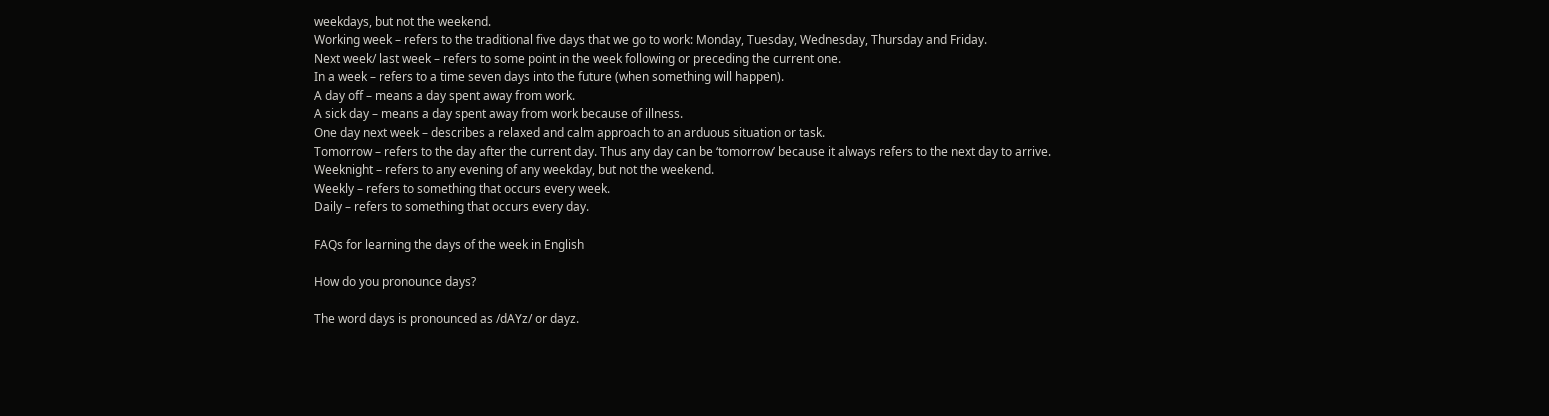weekdays, but not the weekend.
Working week – refers to the traditional five days that we go to work: Monday, Tuesday, Wednesday, Thursday and Friday.
Next week/ last week – refers to some point in the week following or preceding the current one.
In a week – refers to a time seven days into the future (when something will happen).
A day off – means a day spent away from work.
A sick day – means a day spent away from work because of illness.
One day next week – describes a relaxed and calm approach to an arduous situation or task.
Tomorrow – refers to the day after the current day. Thus any day can be ‘tomorrow’ because it always refers to the next day to arrive.
Weeknight – refers to any evening of any weekday, but not the weekend.
Weekly – refers to something that occurs every week.
Daily – refers to something that occurs every day.

FAQs for learning the days of the week in English

How do you pronounce days?

The word days is pronounced as /dAYz/ or dayz.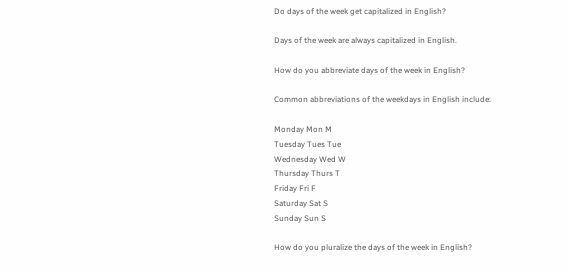Do days of the week get capitalized in English?

Days of the week are always capitalized in English.

How do you abbreviate days of the week in English?

Common abbreviations of the weekdays in English include:

Monday Mon M
Tuesday Tues Tue
Wednesday Wed W
Thursday Thurs T
Friday Fri F
Saturday Sat S
Sunday Sun S

How do you pluralize the days of the week in English?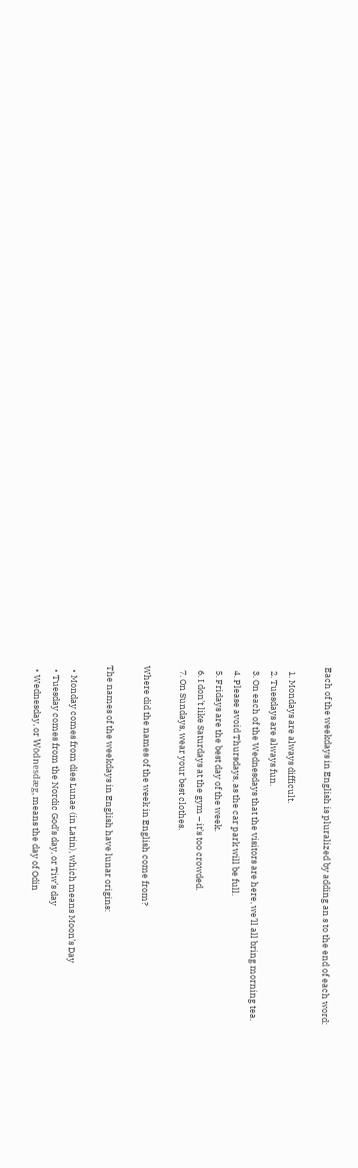Each of the weekdays in English is pluralized by adding an s to the end of each word:

  1. Mondays are always difficult.
  2. Tuesdays are always fun.
  3. On each of the Wednesdays that the visitors are here, we’ll all bring morning tea.
  4. Please avoid Thursdays, as the car park will be full.
  5. Fridays are the best day of the week.
  6. I don’t like Saturdays at the gym – it’s too crowded.
  7. On Sundays, wear your best clothes.

Where did the names of the week in English come from?

The names of the weekdays in English have lunar origins:

  • Monday comes from dies Lunae (in Latin), which means Moon’s Day
  • Tuesday comes from the Nordic God’s day, or Tiw’s day
  • Wednesday, or Wōdnesdæg, means the day of Odin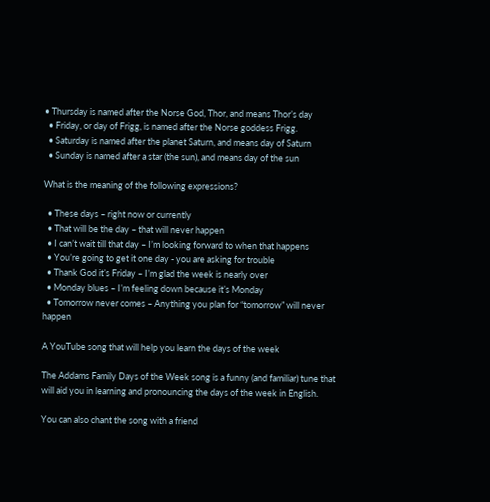• Thursday is named after the Norse God, Thor, and means Thor’s day
  • Friday, or day of Frigg, is named after the Norse goddess Frigg.
  • Saturday is named after the planet Saturn, and means day of Saturn
  • Sunday is named after a star (the sun), and means day of the sun

What is the meaning of the following expressions?

  • These days – right now or currently
  • That will be the day – that will never happen
  • I can’t wait till that day – I’m looking forward to when that happens
  • You’re going to get it one day - you are asking for trouble
  • Thank God it’s Friday – I’m glad the week is nearly over
  • Monday blues – I’m feeling down because it’s Monday
  • Tomorrow never comes – Anything you plan for “tomorrow” will never happen

A YouTube song that will help you learn the days of the week

The Addams Family Days of the Week song is a funny (and familiar) tune that will aid you in learning and pronouncing the days of the week in English.

You can also chant the song with a friend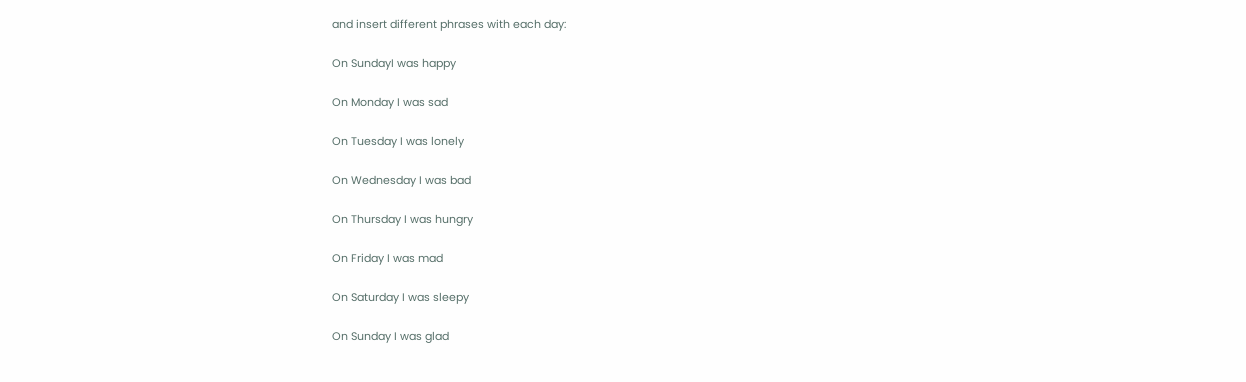and insert different phrases with each day:

On SundayI was happy

On Monday I was sad

On Tuesday I was lonely

On Wednesday I was bad

On Thursday I was hungry

On Friday I was mad

On Saturday I was sleepy

On Sunday I was glad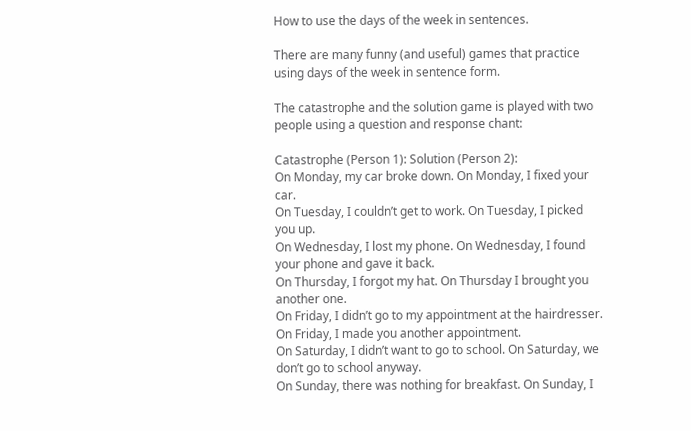How to use the days of the week in sentences.

There are many funny (and useful) games that practice using days of the week in sentence form.

The catastrophe and the solution game is played with two people using a question and response chant:

Catastrophe (Person 1): Solution (Person 2):
On Monday, my car broke down. On Monday, I fixed your car.
On Tuesday, I couldn’t get to work. On Tuesday, I picked you up.
On Wednesday, I lost my phone. On Wednesday, I found your phone and gave it back.
On Thursday, I forgot my hat. On Thursday I brought you another one.
On Friday, I didn’t go to my appointment at the hairdresser. On Friday, I made you another appointment.
On Saturday, I didn’t want to go to school. On Saturday, we don’t go to school anyway.
On Sunday, there was nothing for breakfast. On Sunday, I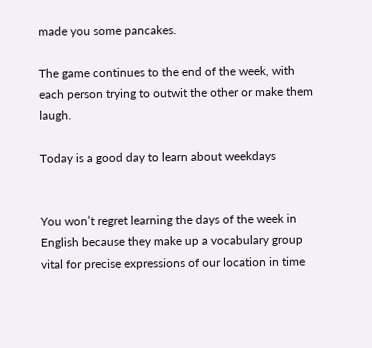made you some pancakes.

The game continues to the end of the week, with each person trying to outwit the other or make them laugh.

Today is a good day to learn about weekdays


You won’t regret learning the days of the week in English because they make up a vocabulary group vital for precise expressions of our location in time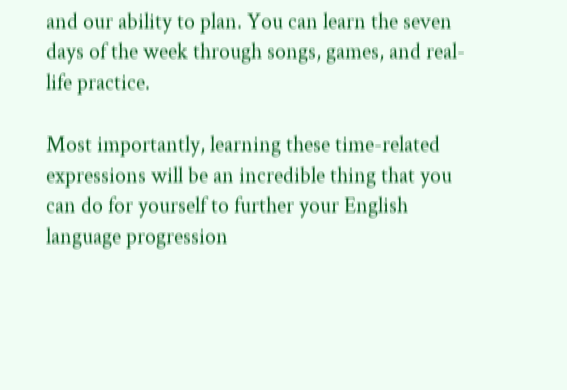and our ability to plan. You can learn the seven days of the week through songs, games, and real-life practice.

Most importantly, learning these time-related expressions will be an incredible thing that you can do for yourself to further your English language progression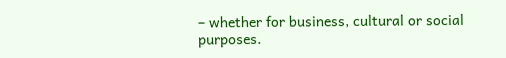– whether for business, cultural or social purposes.